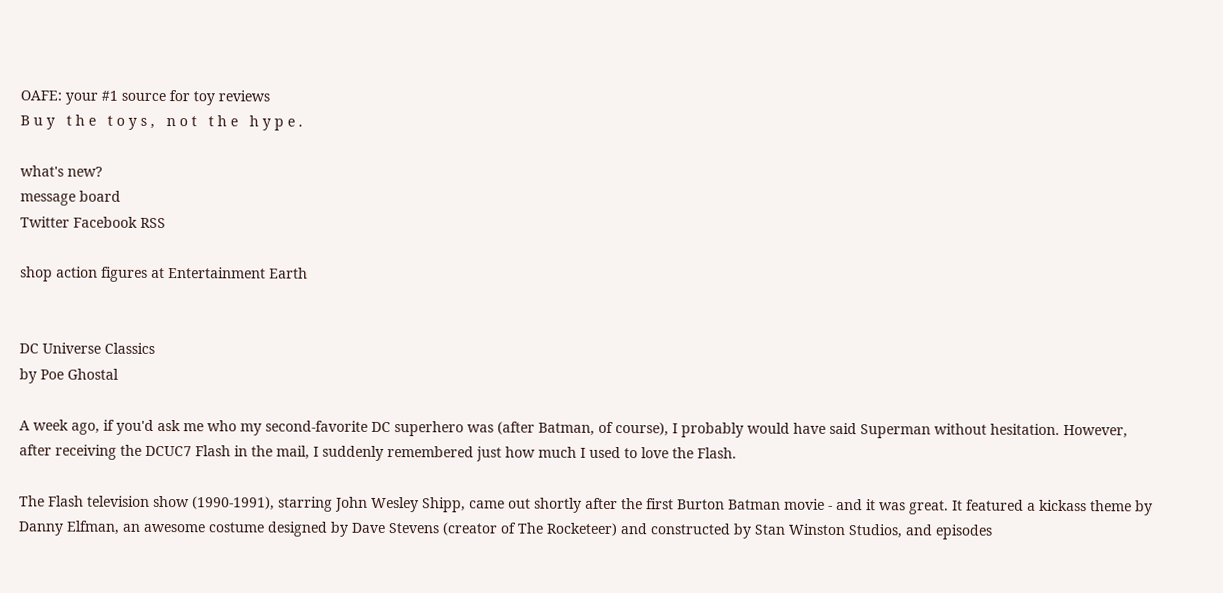OAFE: your #1 source for toy reviews
B u y   t h e   t o y s ,   n o t   t h e   h y p e .

what's new?
message board
Twitter Facebook RSS

shop action figures at Entertainment Earth


DC Universe Classics
by Poe Ghostal

A week ago, if you'd ask me who my second-favorite DC superhero was (after Batman, of course), I probably would have said Superman without hesitation. However, after receiving the DCUC7 Flash in the mail, I suddenly remembered just how much I used to love the Flash.

The Flash television show (1990-1991), starring John Wesley Shipp, came out shortly after the first Burton Batman movie - and it was great. It featured a kickass theme by Danny Elfman, an awesome costume designed by Dave Stevens (creator of The Rocketeer) and constructed by Stan Winston Studios, and episodes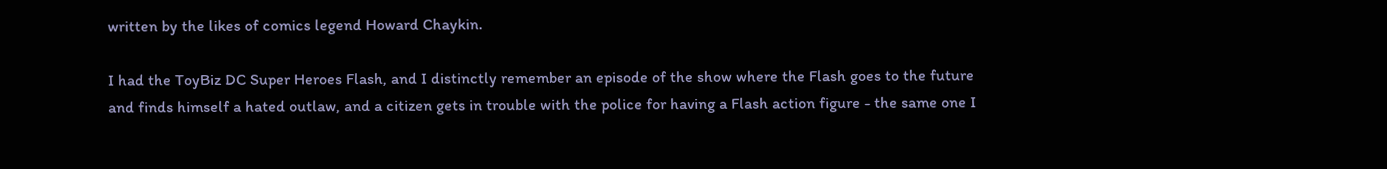written by the likes of comics legend Howard Chaykin.

I had the ToyBiz DC Super Heroes Flash, and I distinctly remember an episode of the show where the Flash goes to the future and finds himself a hated outlaw, and a citizen gets in trouble with the police for having a Flash action figure - the same one I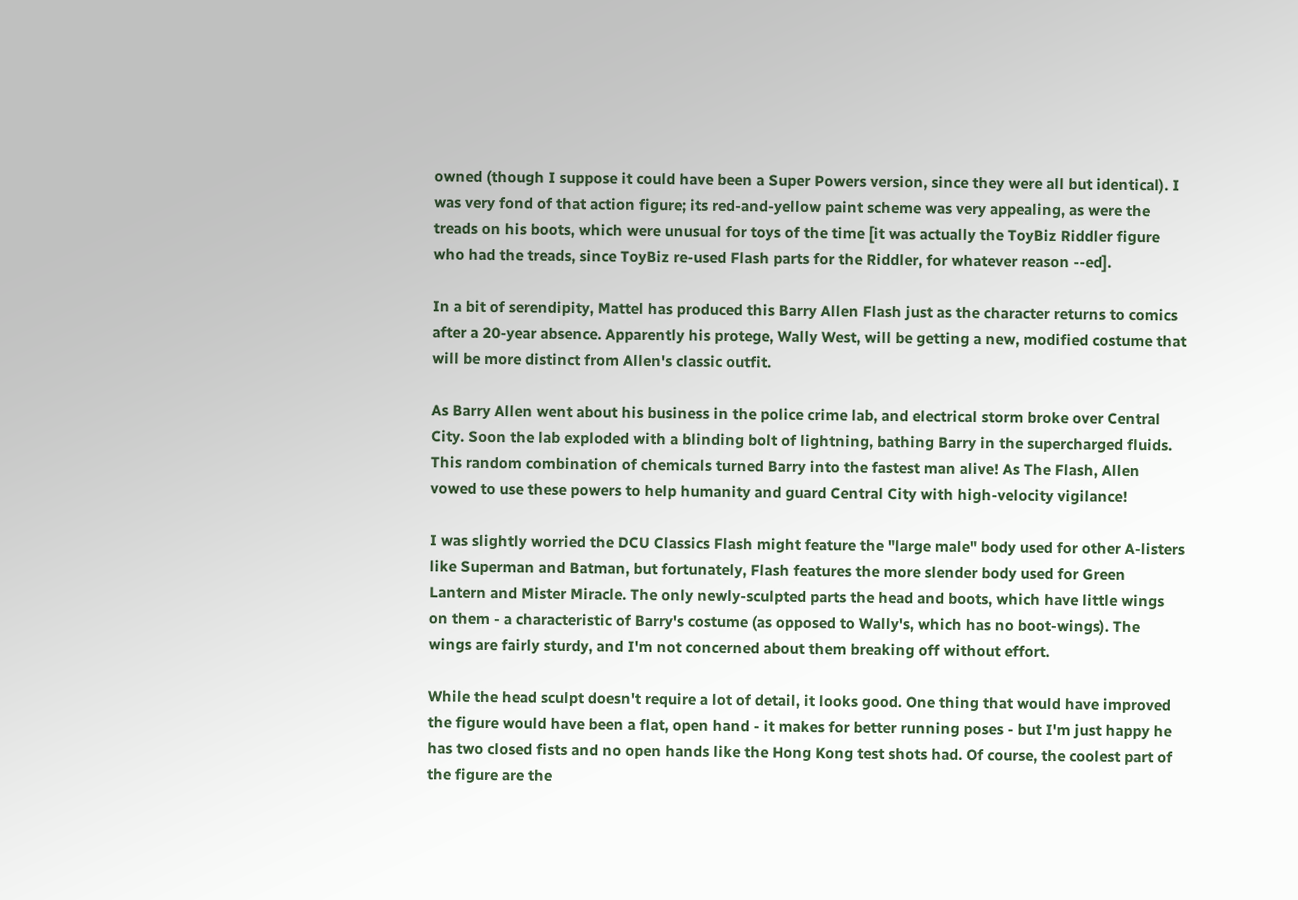owned (though I suppose it could have been a Super Powers version, since they were all but identical). I was very fond of that action figure; its red-and-yellow paint scheme was very appealing, as were the treads on his boots, which were unusual for toys of the time [it was actually the ToyBiz Riddler figure who had the treads, since ToyBiz re-used Flash parts for the Riddler, for whatever reason --ed].

In a bit of serendipity, Mattel has produced this Barry Allen Flash just as the character returns to comics after a 20-year absence. Apparently his protege, Wally West, will be getting a new, modified costume that will be more distinct from Allen's classic outfit.

As Barry Allen went about his business in the police crime lab, and electrical storm broke over Central City. Soon the lab exploded with a blinding bolt of lightning, bathing Barry in the supercharged fluids. This random combination of chemicals turned Barry into the fastest man alive! As The Flash, Allen vowed to use these powers to help humanity and guard Central City with high-velocity vigilance!

I was slightly worried the DCU Classics Flash might feature the "large male" body used for other A-listers like Superman and Batman, but fortunately, Flash features the more slender body used for Green Lantern and Mister Miracle. The only newly-sculpted parts the head and boots, which have little wings on them - a characteristic of Barry's costume (as opposed to Wally's, which has no boot-wings). The wings are fairly sturdy, and I'm not concerned about them breaking off without effort.

While the head sculpt doesn't require a lot of detail, it looks good. One thing that would have improved the figure would have been a flat, open hand - it makes for better running poses - but I'm just happy he has two closed fists and no open hands like the Hong Kong test shots had. Of course, the coolest part of the figure are the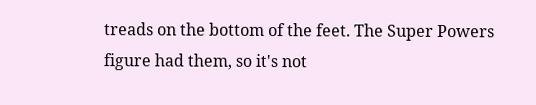treads on the bottom of the feet. The Super Powers figure had them, so it's not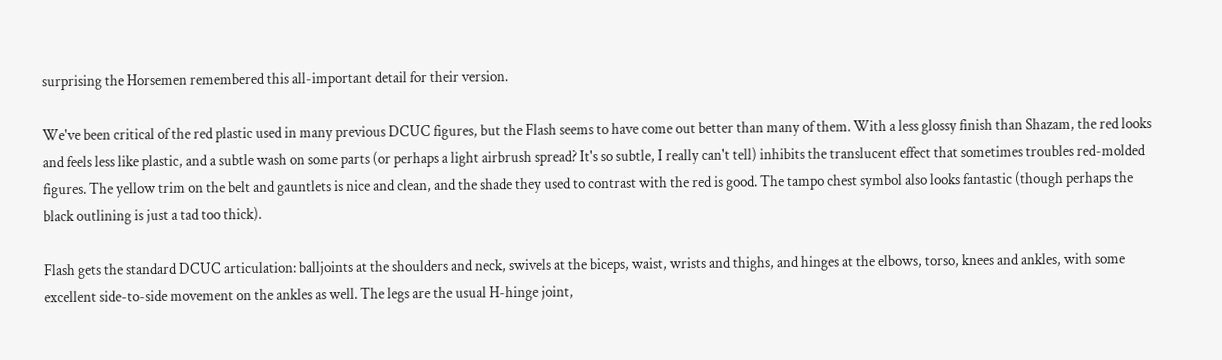surprising the Horsemen remembered this all-important detail for their version.

We've been critical of the red plastic used in many previous DCUC figures, but the Flash seems to have come out better than many of them. With a less glossy finish than Shazam, the red looks and feels less like plastic, and a subtle wash on some parts (or perhaps a light airbrush spread? It's so subtle, I really can't tell) inhibits the translucent effect that sometimes troubles red-molded figures. The yellow trim on the belt and gauntlets is nice and clean, and the shade they used to contrast with the red is good. The tampo chest symbol also looks fantastic (though perhaps the black outlining is just a tad too thick).

Flash gets the standard DCUC articulation: balljoints at the shoulders and neck, swivels at the biceps, waist, wrists and thighs, and hinges at the elbows, torso, knees and ankles, with some excellent side-to-side movement on the ankles as well. The legs are the usual H-hinge joint,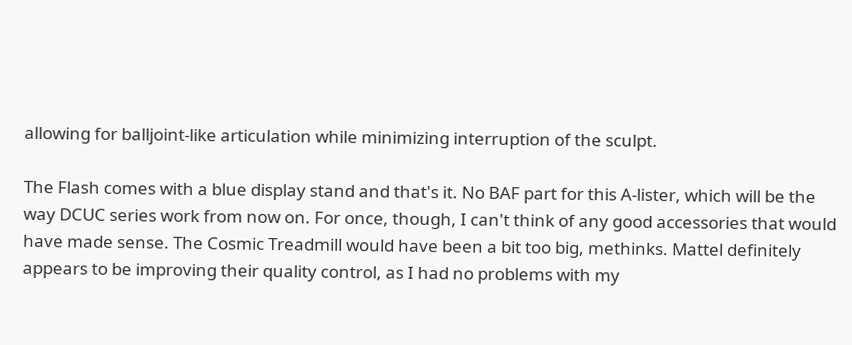allowing for balljoint-like articulation while minimizing interruption of the sculpt.

The Flash comes with a blue display stand and that's it. No BAF part for this A-lister, which will be the way DCUC series work from now on. For once, though, I can't think of any good accessories that would have made sense. The Cosmic Treadmill would have been a bit too big, methinks. Mattel definitely appears to be improving their quality control, as I had no problems with my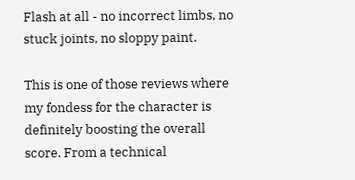Flash at all - no incorrect limbs, no stuck joints, no sloppy paint.

This is one of those reviews where my fondess for the character is definitely boosting the overall score. From a technical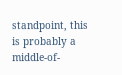standpoint, this is probably a middle-of-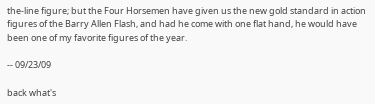the-line figure; but the Four Horsemen have given us the new gold standard in action figures of the Barry Allen Flash, and had he come with one flat hand, he would have been one of my favorite figures of the year.

-- 09/23/09

back what's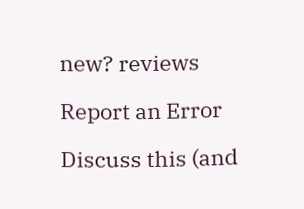new? reviews

Report an Error

Discuss this (and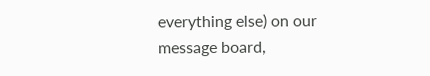everything else) on our message board,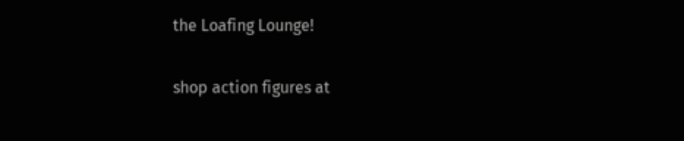the Loafing Lounge!

shop action figures at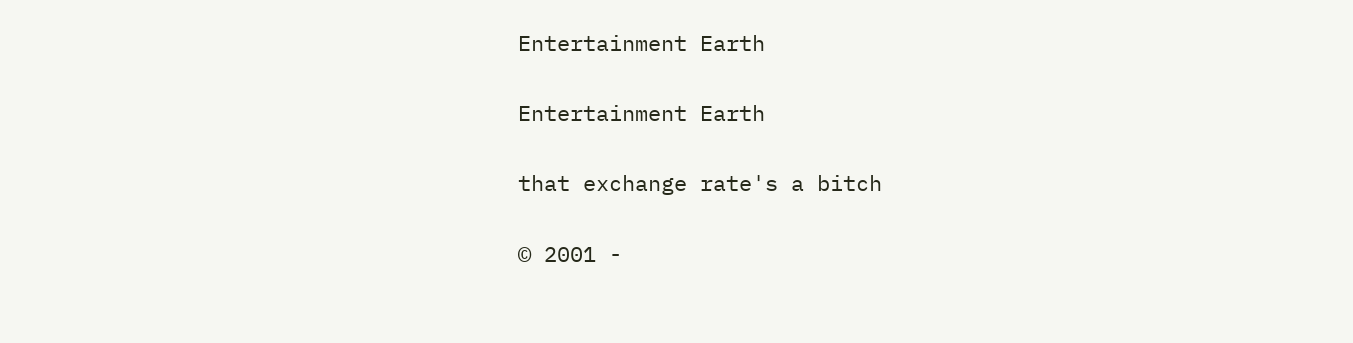Entertainment Earth

Entertainment Earth

that exchange rate's a bitch

© 2001 -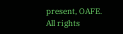present, OAFE. All rights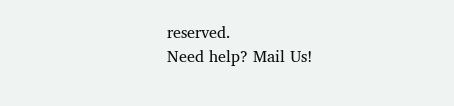reserved.
Need help? Mail Us!